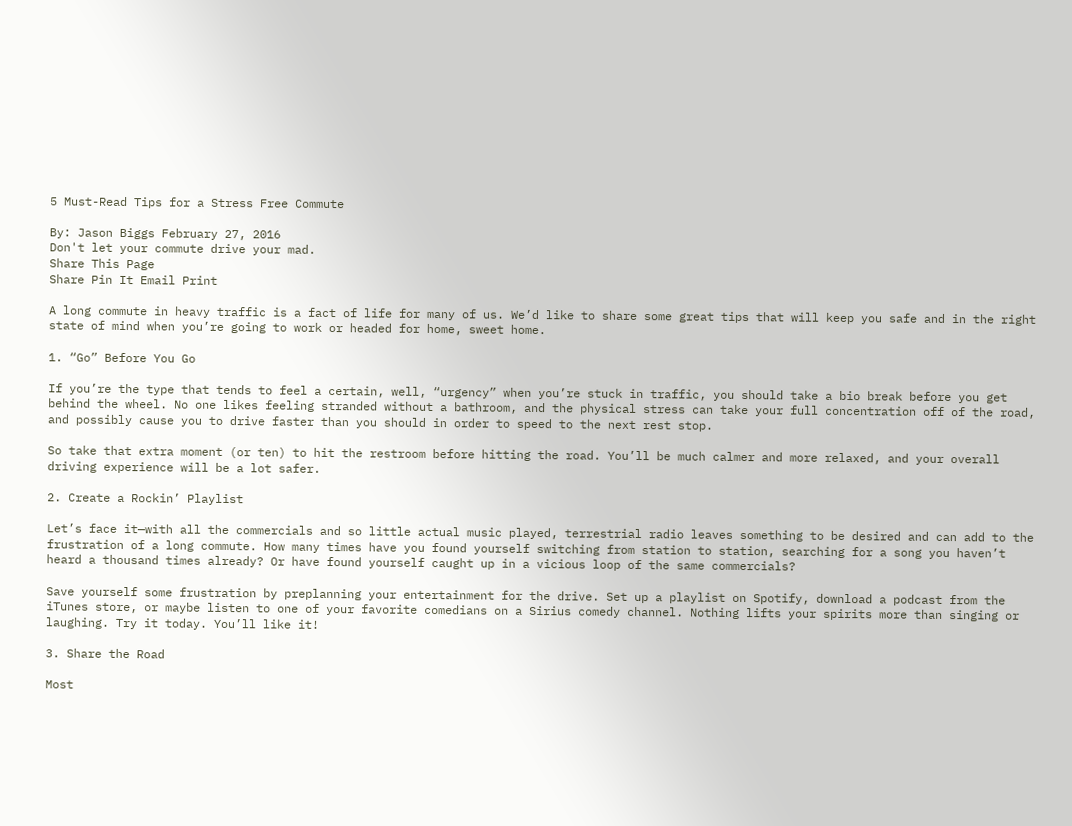5 Must-Read Tips for a Stress Free Commute

By: Jason Biggs February 27, 2016
Don't let your commute drive your mad.
Share This Page
Share Pin It Email Print

A long commute in heavy traffic is a fact of life for many of us. We’d like to share some great tips that will keep you safe and in the right state of mind when you’re going to work or headed for home, sweet home.

1. “Go” Before You Go

If you’re the type that tends to feel a certain, well, “urgency” when you’re stuck in traffic, you should take a bio break before you get behind the wheel. No one likes feeling stranded without a bathroom, and the physical stress can take your full concentration off of the road, and possibly cause you to drive faster than you should in order to speed to the next rest stop.

So take that extra moment (or ten) to hit the restroom before hitting the road. You’ll be much calmer and more relaxed, and your overall driving experience will be a lot safer.

2. Create a Rockin’ Playlist

Let’s face it—with all the commercials and so little actual music played, terrestrial radio leaves something to be desired and can add to the frustration of a long commute. How many times have you found yourself switching from station to station, searching for a song you haven’t heard a thousand times already? Or have found yourself caught up in a vicious loop of the same commercials?

Save yourself some frustration by preplanning your entertainment for the drive. Set up a playlist on Spotify, download a podcast from the iTunes store, or maybe listen to one of your favorite comedians on a Sirius comedy channel. Nothing lifts your spirits more than singing or laughing. Try it today. You’ll like it!

3. Share the Road

Most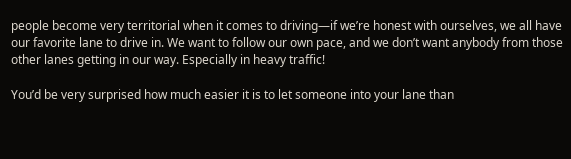people become very territorial when it comes to driving—if we’re honest with ourselves, we all have our favorite lane to drive in. We want to follow our own pace, and we don’t want anybody from those other lanes getting in our way. Especially in heavy traffic!

You’d be very surprised how much easier it is to let someone into your lane than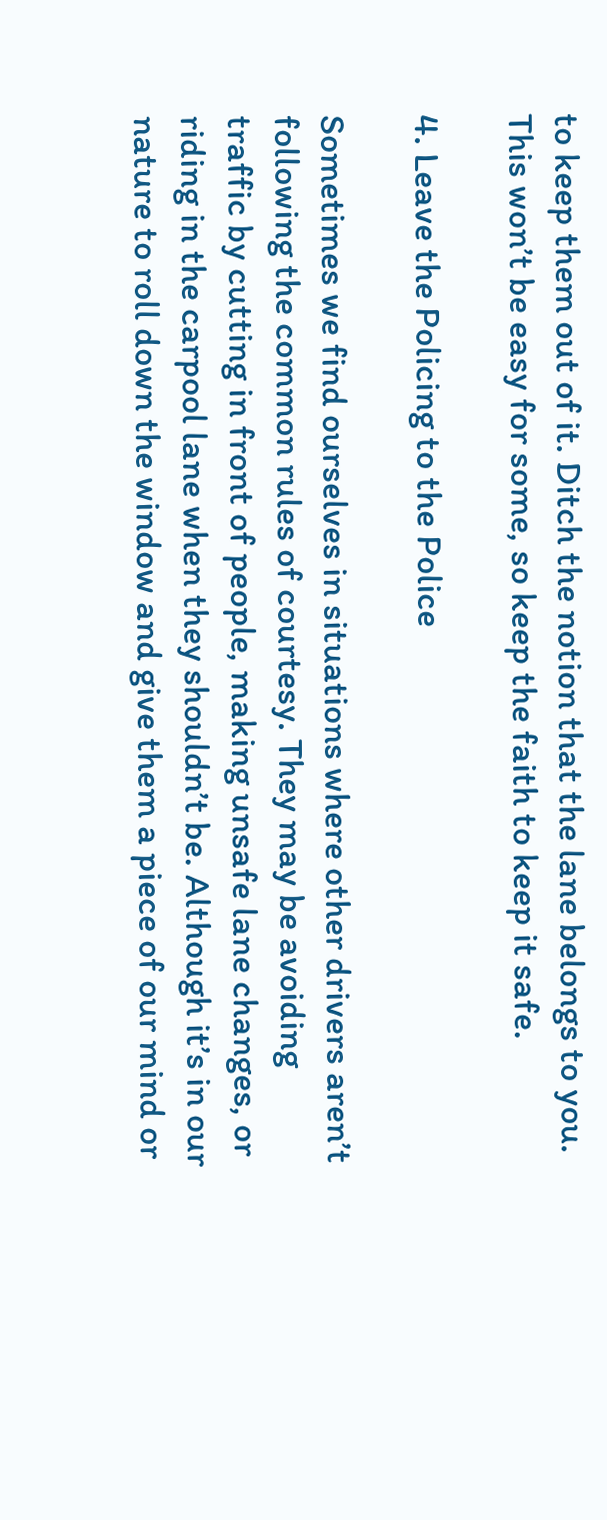to keep them out of it. Ditch the notion that the lane belongs to you. This won’t be easy for some, so keep the faith to keep it safe.

4. Leave the Policing to the Police

Sometimes we find ourselves in situations where other drivers aren’t following the common rules of courtesy. They may be avoiding traffic by cutting in front of people, making unsafe lane changes, or riding in the carpool lane when they shouldn’t be. Although it’s in our nature to roll down the window and give them a piece of our mind or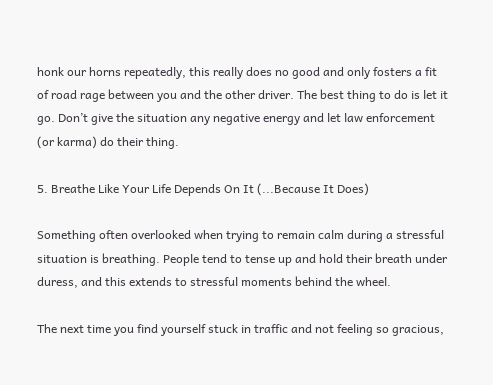honk our horns repeatedly, this really does no good and only fosters a fit of road rage between you and the other driver. The best thing to do is let it go. Don’t give the situation any negative energy and let law enforcement (or karma) do their thing.

5. Breathe Like Your Life Depends On It (...Because It Does)

Something often overlooked when trying to remain calm during a stressful situation is breathing. People tend to tense up and hold their breath under duress, and this extends to stressful moments behind the wheel.

The next time you find yourself stuck in traffic and not feeling so gracious,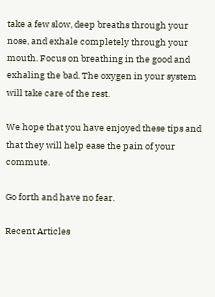take a few slow, deep breaths through your nose, and exhale completely through your mouth. Focus on breathing in the good and exhaling the bad. The oxygen in your system will take care of the rest.

We hope that you have enjoyed these tips and that they will help ease the pain of your commute.

Go forth and have no fear.

Recent Articles